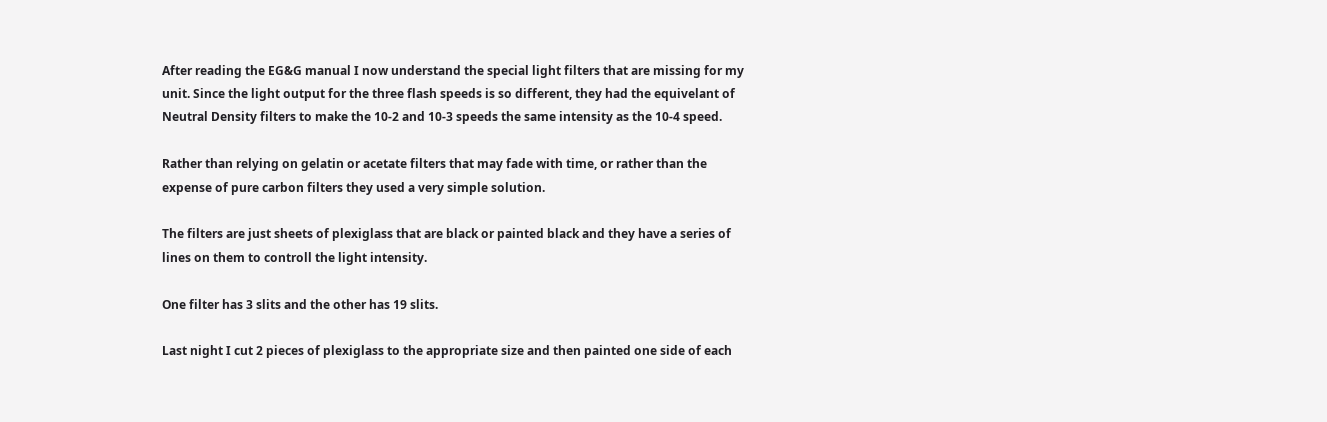After reading the EG&G manual I now understand the special light filters that are missing for my unit. Since the light output for the three flash speeds is so different, they had the equivelant of Neutral Density filters to make the 10-2 and 10-3 speeds the same intensity as the 10-4 speed.

Rather than relying on gelatin or acetate filters that may fade with time, or rather than the expense of pure carbon filters they used a very simple solution.

The filters are just sheets of plexiglass that are black or painted black and they have a series of lines on them to controll the light intensity.

One filter has 3 slits and the other has 19 slits.

Last night I cut 2 pieces of plexiglass to the appropriate size and then painted one side of each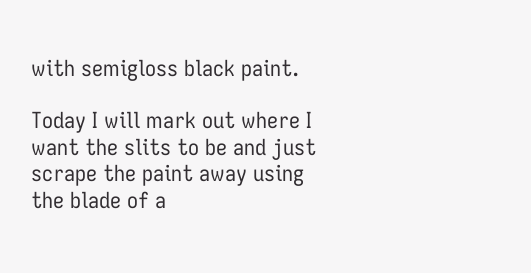with semigloss black paint.

Today I will mark out where I want the slits to be and just scrape the paint away using the blade of a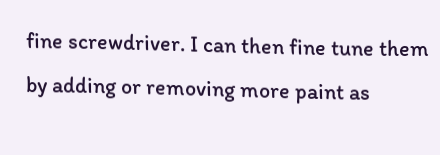fine screwdriver. I can then fine tune them by adding or removing more paint as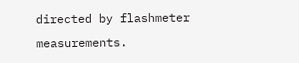directed by flashmeter measurements.